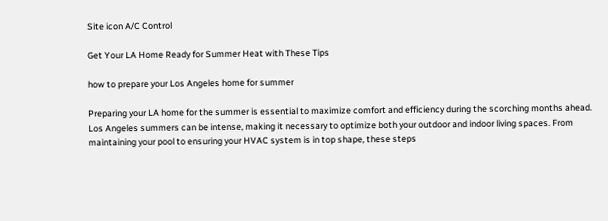Site icon A/C Control

Get Your LA Home Ready for Summer Heat with These Tips

how to prepare your Los Angeles home for summer

Preparing your LA home for the summer is essential to maximize comfort and efficiency during the scorching months ahead. Los Angeles summers can be intense, making it necessary to optimize both your outdoor and indoor living spaces. From maintaining your pool to ensuring your HVAC system is in top shape, these steps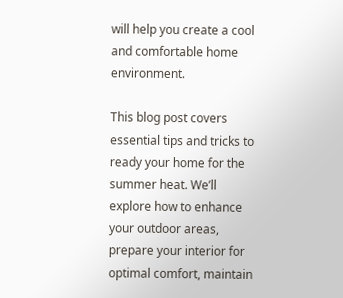will help you create a cool and comfortable home environment.

This blog post covers essential tips and tricks to ready your home for the summer heat. We’ll explore how to enhance your outdoor areas, prepare your interior for optimal comfort, maintain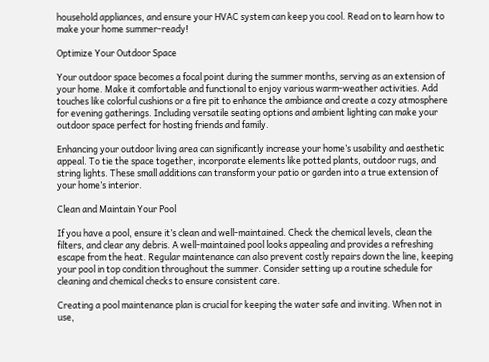household appliances, and ensure your HVAC system can keep you cool. Read on to learn how to make your home summer-ready!

Optimize Your Outdoor Space

Your outdoor space becomes a focal point during the summer months, serving as an extension of your home. Make it comfortable and functional to enjoy various warm-weather activities. Add touches like colorful cushions or a fire pit to enhance the ambiance and create a cozy atmosphere for evening gatherings. Including versatile seating options and ambient lighting can make your outdoor space perfect for hosting friends and family.

Enhancing your outdoor living area can significantly increase your home’s usability and aesthetic appeal. To tie the space together, incorporate elements like potted plants, outdoor rugs, and string lights. These small additions can transform your patio or garden into a true extension of your home’s interior.

Clean and Maintain Your Pool

If you have a pool, ensure it’s clean and well-maintained. Check the chemical levels, clean the filters, and clear any debris. A well-maintained pool looks appealing and provides a refreshing escape from the heat. Regular maintenance can also prevent costly repairs down the line, keeping your pool in top condition throughout the summer. Consider setting up a routine schedule for cleaning and chemical checks to ensure consistent care.

Creating a pool maintenance plan is crucial for keeping the water safe and inviting. When not in use,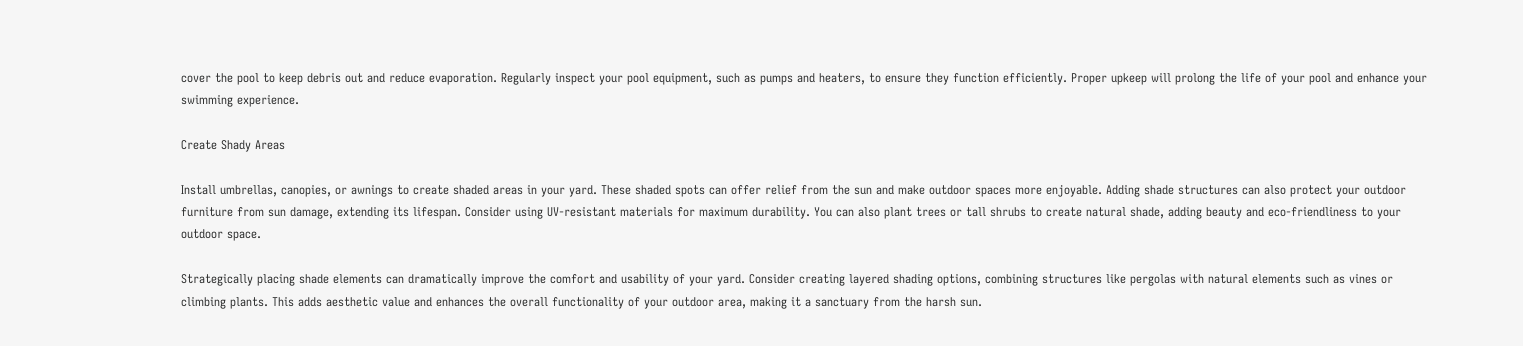cover the pool to keep debris out and reduce evaporation. Regularly inspect your pool equipment, such as pumps and heaters, to ensure they function efficiently. Proper upkeep will prolong the life of your pool and enhance your swimming experience.

Create Shady Areas

Install umbrellas, canopies, or awnings to create shaded areas in your yard. These shaded spots can offer relief from the sun and make outdoor spaces more enjoyable. Adding shade structures can also protect your outdoor furniture from sun damage, extending its lifespan. Consider using UV-resistant materials for maximum durability. You can also plant trees or tall shrubs to create natural shade, adding beauty and eco-friendliness to your outdoor space.

Strategically placing shade elements can dramatically improve the comfort and usability of your yard. Consider creating layered shading options, combining structures like pergolas with natural elements such as vines or climbing plants. This adds aesthetic value and enhances the overall functionality of your outdoor area, making it a sanctuary from the harsh sun.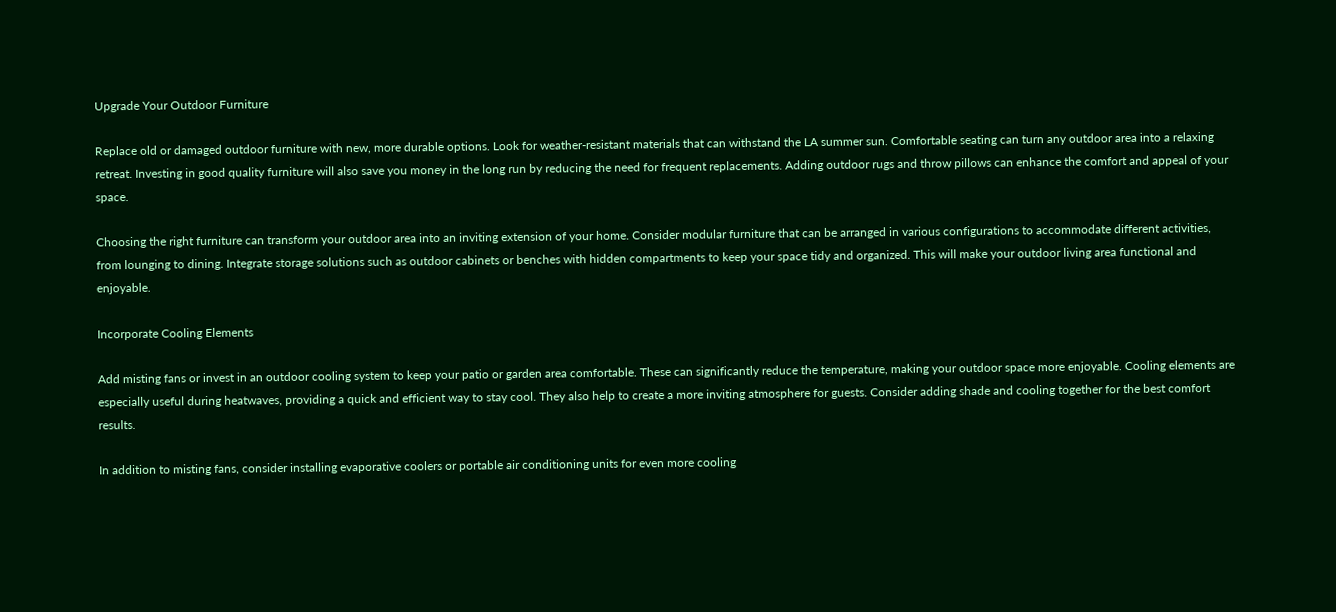Upgrade Your Outdoor Furniture

Replace old or damaged outdoor furniture with new, more durable options. Look for weather-resistant materials that can withstand the LA summer sun. Comfortable seating can turn any outdoor area into a relaxing retreat. Investing in good quality furniture will also save you money in the long run by reducing the need for frequent replacements. Adding outdoor rugs and throw pillows can enhance the comfort and appeal of your space.

Choosing the right furniture can transform your outdoor area into an inviting extension of your home. Consider modular furniture that can be arranged in various configurations to accommodate different activities, from lounging to dining. Integrate storage solutions such as outdoor cabinets or benches with hidden compartments to keep your space tidy and organized. This will make your outdoor living area functional and enjoyable.

Incorporate Cooling Elements

Add misting fans or invest in an outdoor cooling system to keep your patio or garden area comfortable. These can significantly reduce the temperature, making your outdoor space more enjoyable. Cooling elements are especially useful during heatwaves, providing a quick and efficient way to stay cool. They also help to create a more inviting atmosphere for guests. Consider adding shade and cooling together for the best comfort results.

In addition to misting fans, consider installing evaporative coolers or portable air conditioning units for even more cooling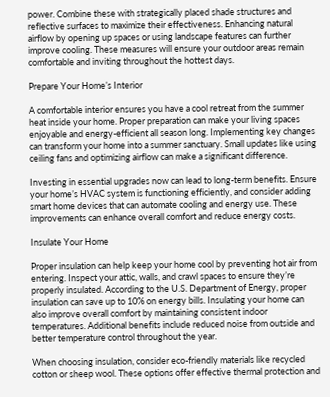power. Combine these with strategically placed shade structures and reflective surfaces to maximize their effectiveness. Enhancing natural airflow by opening up spaces or using landscape features can further improve cooling. These measures will ensure your outdoor areas remain comfortable and inviting throughout the hottest days.

Prepare Your Home’s Interior

A comfortable interior ensures you have a cool retreat from the summer heat inside your home. Proper preparation can make your living spaces enjoyable and energy-efficient all season long. Implementing key changes can transform your home into a summer sanctuary. Small updates like using ceiling fans and optimizing airflow can make a significant difference.

Investing in essential upgrades now can lead to long-term benefits. Ensure your home’s HVAC system is functioning efficiently, and consider adding smart home devices that can automate cooling and energy use. These improvements can enhance overall comfort and reduce energy costs.

Insulate Your Home

Proper insulation can help keep your home cool by preventing hot air from entering. Inspect your attic, walls, and crawl spaces to ensure they’re properly insulated. According to the U.S. Department of Energy, proper insulation can save up to 10% on energy bills. Insulating your home can also improve overall comfort by maintaining consistent indoor temperatures. Additional benefits include reduced noise from outside and better temperature control throughout the year.

When choosing insulation, consider eco-friendly materials like recycled cotton or sheep wool. These options offer effective thermal protection and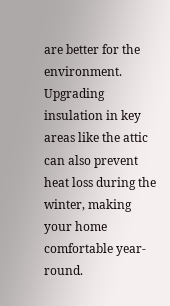are better for the environment. Upgrading insulation in key areas like the attic can also prevent heat loss during the winter, making your home comfortable year-round.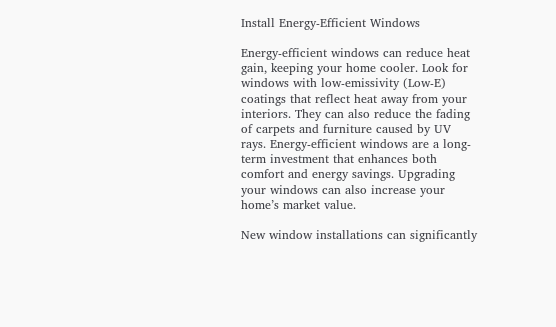Install Energy-Efficient Windows

Energy-efficient windows can reduce heat gain, keeping your home cooler. Look for windows with low-emissivity (Low-E) coatings that reflect heat away from your interiors. They can also reduce the fading of carpets and furniture caused by UV rays. Energy-efficient windows are a long-term investment that enhances both comfort and energy savings. Upgrading your windows can also increase your home’s market value.

New window installations can significantly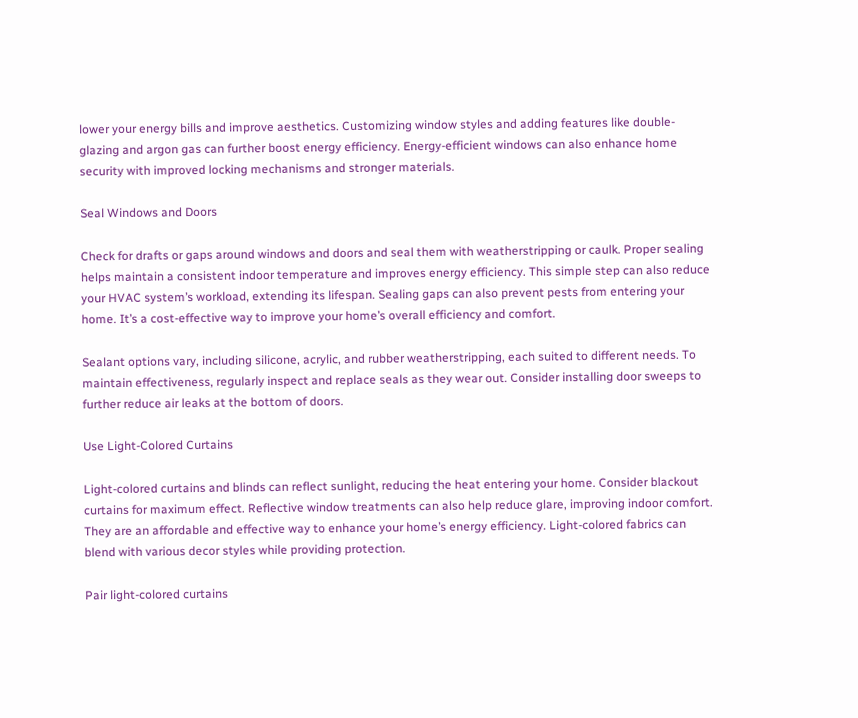lower your energy bills and improve aesthetics. Customizing window styles and adding features like double-glazing and argon gas can further boost energy efficiency. Energy-efficient windows can also enhance home security with improved locking mechanisms and stronger materials.

Seal Windows and Doors

Check for drafts or gaps around windows and doors and seal them with weatherstripping or caulk. Proper sealing helps maintain a consistent indoor temperature and improves energy efficiency. This simple step can also reduce your HVAC system’s workload, extending its lifespan. Sealing gaps can also prevent pests from entering your home. It’s a cost-effective way to improve your home’s overall efficiency and comfort.

Sealant options vary, including silicone, acrylic, and rubber weatherstripping, each suited to different needs. To maintain effectiveness, regularly inspect and replace seals as they wear out. Consider installing door sweeps to further reduce air leaks at the bottom of doors.

Use Light-Colored Curtains

Light-colored curtains and blinds can reflect sunlight, reducing the heat entering your home. Consider blackout curtains for maximum effect. Reflective window treatments can also help reduce glare, improving indoor comfort. They are an affordable and effective way to enhance your home’s energy efficiency. Light-colored fabrics can blend with various decor styles while providing protection.

Pair light-colored curtains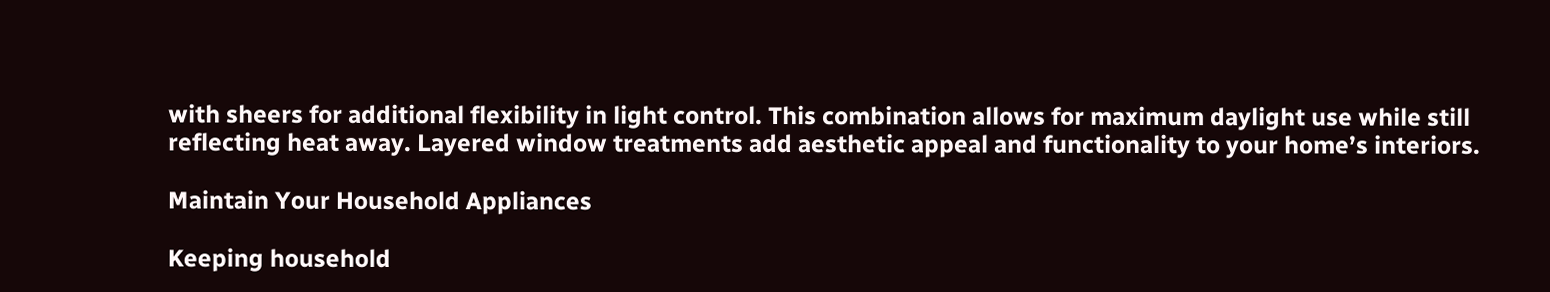with sheers for additional flexibility in light control. This combination allows for maximum daylight use while still reflecting heat away. Layered window treatments add aesthetic appeal and functionality to your home’s interiors.

Maintain Your Household Appliances

Keeping household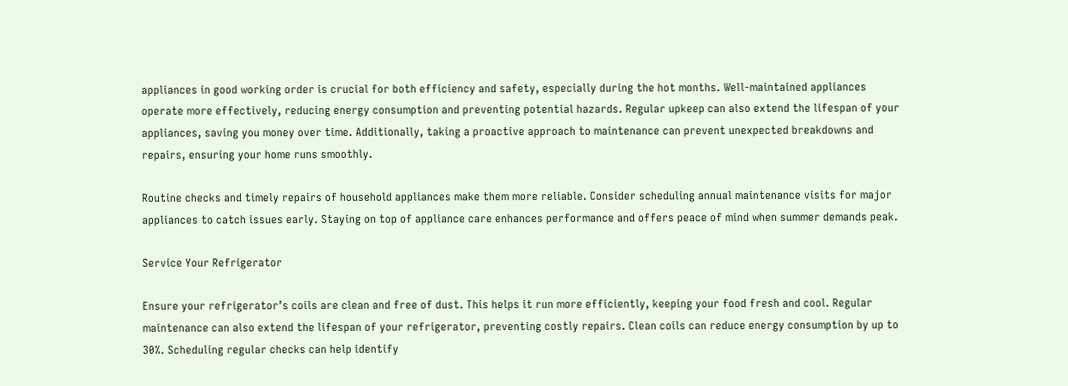appliances in good working order is crucial for both efficiency and safety, especially during the hot months. Well-maintained appliances operate more effectively, reducing energy consumption and preventing potential hazards. Regular upkeep can also extend the lifespan of your appliances, saving you money over time. Additionally, taking a proactive approach to maintenance can prevent unexpected breakdowns and repairs, ensuring your home runs smoothly.

Routine checks and timely repairs of household appliances make them more reliable. Consider scheduling annual maintenance visits for major appliances to catch issues early. Staying on top of appliance care enhances performance and offers peace of mind when summer demands peak.

Service Your Refrigerator

Ensure your refrigerator’s coils are clean and free of dust. This helps it run more efficiently, keeping your food fresh and cool. Regular maintenance can also extend the lifespan of your refrigerator, preventing costly repairs. Clean coils can reduce energy consumption by up to 30%. Scheduling regular checks can help identify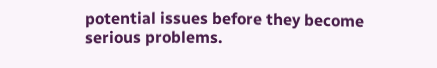potential issues before they become serious problems.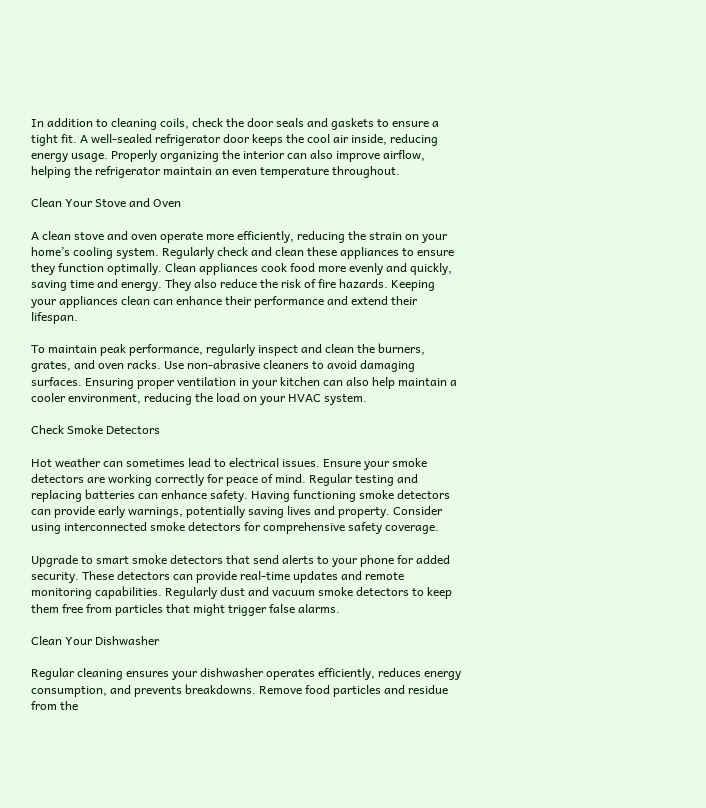In addition to cleaning coils, check the door seals and gaskets to ensure a tight fit. A well-sealed refrigerator door keeps the cool air inside, reducing energy usage. Properly organizing the interior can also improve airflow, helping the refrigerator maintain an even temperature throughout.

Clean Your Stove and Oven

A clean stove and oven operate more efficiently, reducing the strain on your home’s cooling system. Regularly check and clean these appliances to ensure they function optimally. Clean appliances cook food more evenly and quickly, saving time and energy. They also reduce the risk of fire hazards. Keeping your appliances clean can enhance their performance and extend their lifespan.

To maintain peak performance, regularly inspect and clean the burners, grates, and oven racks. Use non-abrasive cleaners to avoid damaging surfaces. Ensuring proper ventilation in your kitchen can also help maintain a cooler environment, reducing the load on your HVAC system.

Check Smoke Detectors

Hot weather can sometimes lead to electrical issues. Ensure your smoke detectors are working correctly for peace of mind. Regular testing and replacing batteries can enhance safety. Having functioning smoke detectors can provide early warnings, potentially saving lives and property. Consider using interconnected smoke detectors for comprehensive safety coverage.

Upgrade to smart smoke detectors that send alerts to your phone for added security. These detectors can provide real-time updates and remote monitoring capabilities. Regularly dust and vacuum smoke detectors to keep them free from particles that might trigger false alarms.

Clean Your Dishwasher

Regular cleaning ensures your dishwasher operates efficiently, reduces energy consumption, and prevents breakdowns. Remove food particles and residue from the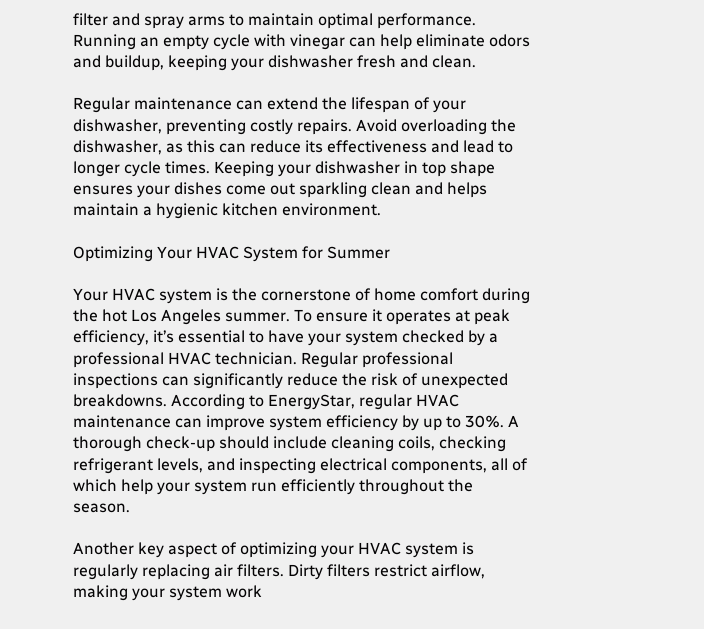filter and spray arms to maintain optimal performance. Running an empty cycle with vinegar can help eliminate odors and buildup, keeping your dishwasher fresh and clean.

Regular maintenance can extend the lifespan of your dishwasher, preventing costly repairs. Avoid overloading the dishwasher, as this can reduce its effectiveness and lead to longer cycle times. Keeping your dishwasher in top shape ensures your dishes come out sparkling clean and helps maintain a hygienic kitchen environment.

Optimizing Your HVAC System for Summer

Your HVAC system is the cornerstone of home comfort during the hot Los Angeles summer. To ensure it operates at peak efficiency, it’s essential to have your system checked by a professional HVAC technician. Regular professional inspections can significantly reduce the risk of unexpected breakdowns. According to EnergyStar, regular HVAC maintenance can improve system efficiency by up to 30%. A thorough check-up should include cleaning coils, checking refrigerant levels, and inspecting electrical components, all of which help your system run efficiently throughout the season.

Another key aspect of optimizing your HVAC system is regularly replacing air filters. Dirty filters restrict airflow, making your system work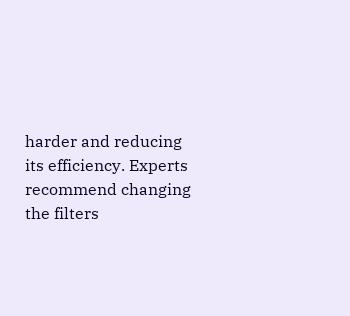harder and reducing its efficiency. Experts recommend changing the filters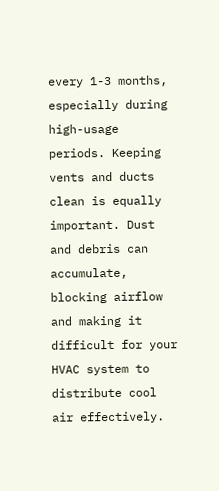every 1-3 months, especially during high-usage periods. Keeping vents and ducts clean is equally important. Dust and debris can accumulate, blocking airflow and making it difficult for your HVAC system to distribute cool air effectively.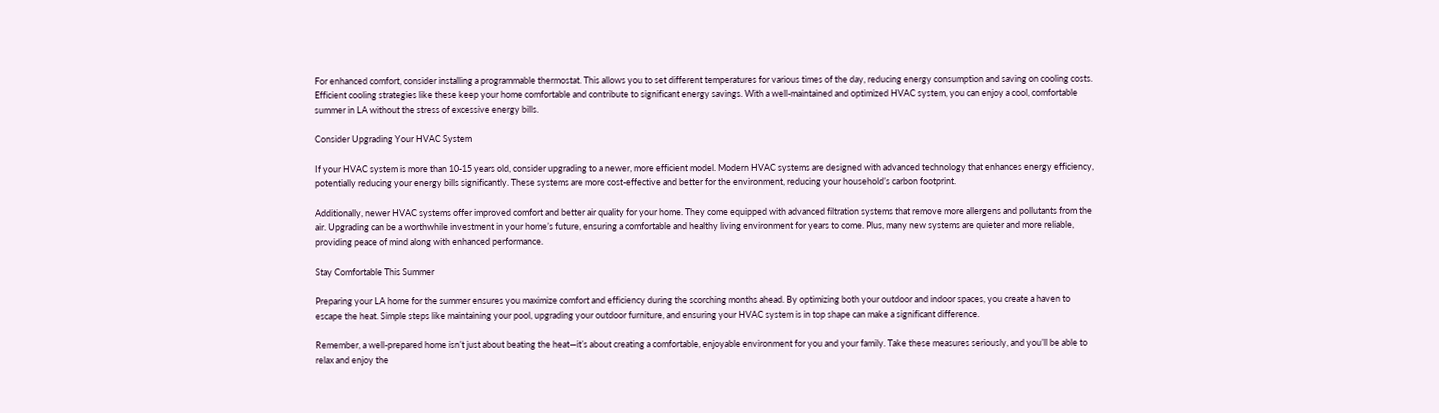For enhanced comfort, consider installing a programmable thermostat. This allows you to set different temperatures for various times of the day, reducing energy consumption and saving on cooling costs. Efficient cooling strategies like these keep your home comfortable and contribute to significant energy savings. With a well-maintained and optimized HVAC system, you can enjoy a cool, comfortable summer in LA without the stress of excessive energy bills.

Consider Upgrading Your HVAC System

If your HVAC system is more than 10-15 years old, consider upgrading to a newer, more efficient model. Modern HVAC systems are designed with advanced technology that enhances energy efficiency, potentially reducing your energy bills significantly. These systems are more cost-effective and better for the environment, reducing your household’s carbon footprint.

Additionally, newer HVAC systems offer improved comfort and better air quality for your home. They come equipped with advanced filtration systems that remove more allergens and pollutants from the air. Upgrading can be a worthwhile investment in your home’s future, ensuring a comfortable and healthy living environment for years to come. Plus, many new systems are quieter and more reliable, providing peace of mind along with enhanced performance.

Stay Comfortable This Summer

Preparing your LA home for the summer ensures you maximize comfort and efficiency during the scorching months ahead. By optimizing both your outdoor and indoor spaces, you create a haven to escape the heat. Simple steps like maintaining your pool, upgrading your outdoor furniture, and ensuring your HVAC system is in top shape can make a significant difference.

Remember, a well-prepared home isn’t just about beating the heat—it’s about creating a comfortable, enjoyable environment for you and your family. Take these measures seriously, and you’ll be able to relax and enjoy the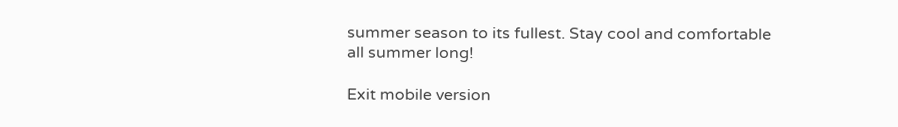summer season to its fullest. Stay cool and comfortable all summer long!

Exit mobile version